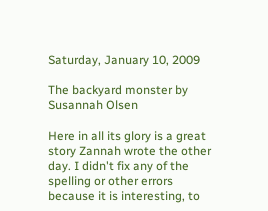Saturday, January 10, 2009

The backyard monster by Susannah Olsen

Here in all its glory is a great story Zannah wrote the other day. I didn't fix any of the spelling or other errors because it is interesting, to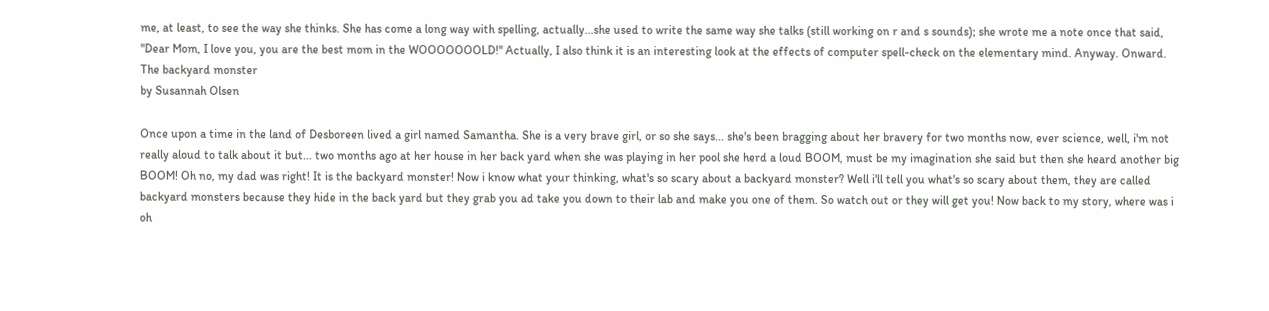me, at least, to see the way she thinks. She has come a long way with spelling, actually...she used to write the same way she talks (still working on r and s sounds); she wrote me a note once that said, "Dear Mom, I love you, you are the best mom in the WOOOOOOOLD!" Actually, I also think it is an interesting look at the effects of computer spell-check on the elementary mind. Anyway. Onward.
The backyard monster
by Susannah Olsen

Once upon a time in the land of Desboreen lived a girl named Samantha. She is a very brave girl, or so she says... she's been bragging about her bravery for two months now, ever science, well, i'm not really aloud to talk about it but... two months ago at her house in her back yard when she was playing in her pool she herd a loud BOOM, must be my imagination she said but then she heard another big BOOM! Oh no, my dad was right! It is the backyard monster! Now i know what your thinking, what's so scary about a backyard monster? Well i'll tell you what's so scary about them, they are called backyard monsters because they hide in the back yard but they grab you ad take you down to their lab and make you one of them. So watch out or they will get you! Now back to my story, where was i oh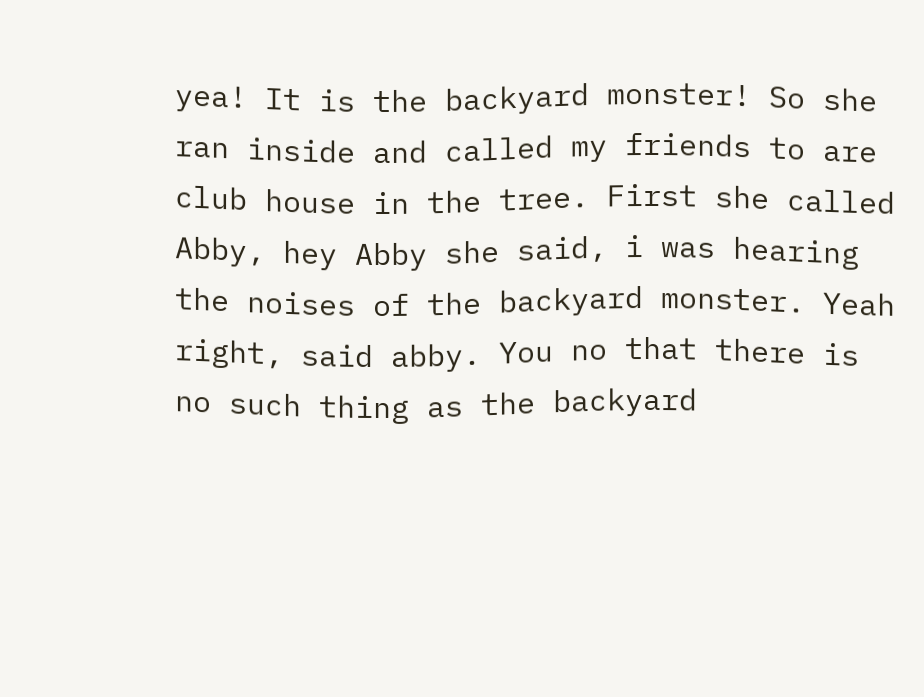yea! It is the backyard monster! So she ran inside and called my friends to are club house in the tree. First she called Abby, hey Abby she said, i was hearing the noises of the backyard monster. Yeah right, said abby. You no that there is no such thing as the backyard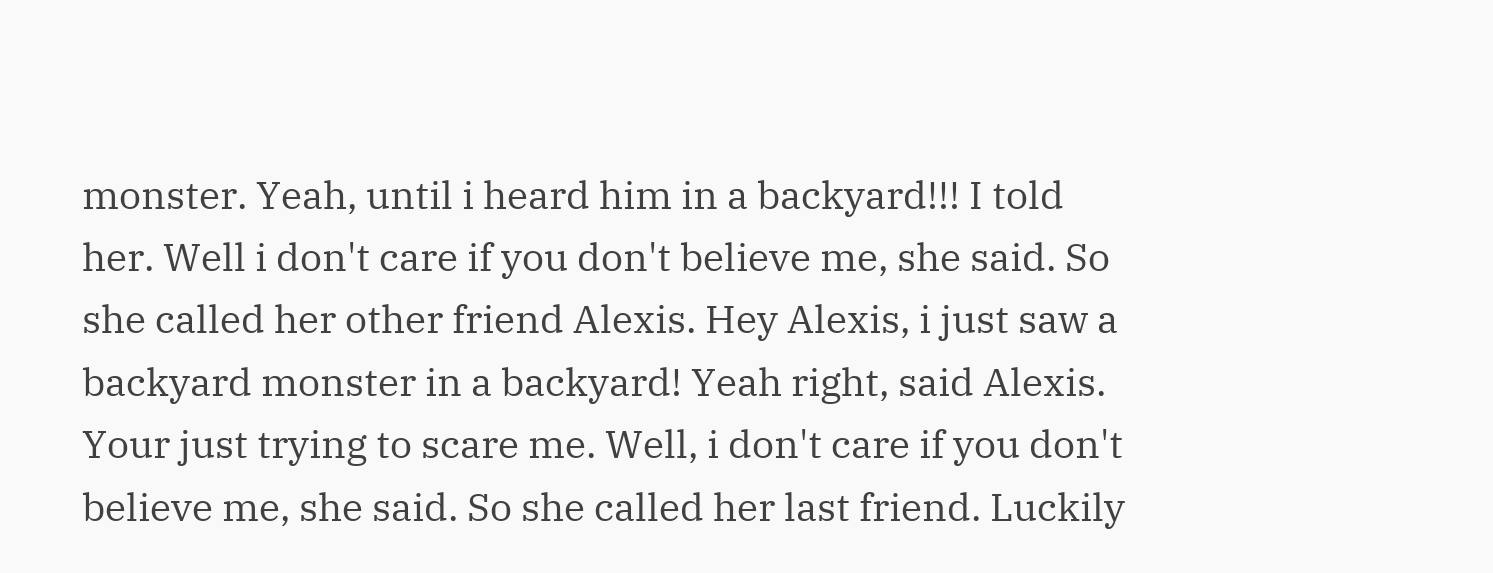monster. Yeah, until i heard him in a backyard!!! I told her. Well i don't care if you don't believe me, she said. So she called her other friend Alexis. Hey Alexis, i just saw a backyard monster in a backyard! Yeah right, said Alexis. Your just trying to scare me. Well, i don't care if you don't believe me, she said. So she called her last friend. Luckily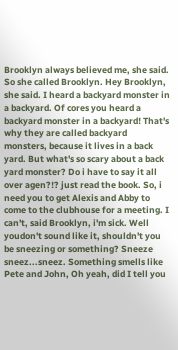Brooklyn always believed me, she said. So she called Brooklyn. Hey Brooklyn, she said. I heard a backyard monster in a backyard. Of cores you heard a backyard monster in a backyard! That's why they are called backyard monsters, because it lives in a back yard. But what's so scary about a back yard monster? Do i have to say it all over agen?!? just read the book. So, i need you to get Alexis and Abby to come to the clubhouse for a meeting. I can't, said Brooklyn, i'm sick. Well youdon't sound like it, shouldn't you be sneezing or something? Sneeze sneez...sneez. Something smells like Pete and John, Oh yeah, did I tell you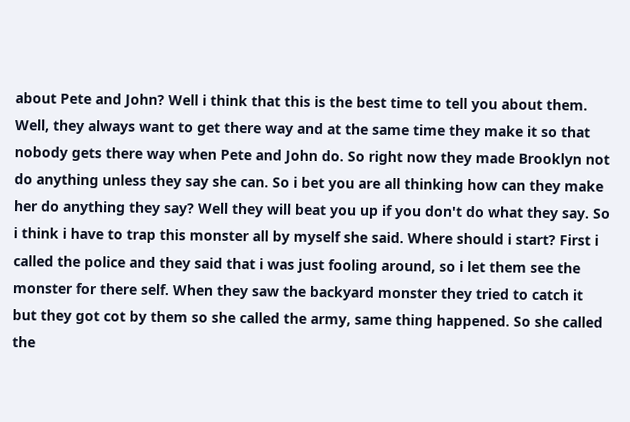about Pete and John? Well i think that this is the best time to tell you about them. Well, they always want to get there way and at the same time they make it so that nobody gets there way when Pete and John do. So right now they made Brooklyn not do anything unless they say she can. So i bet you are all thinking how can they make her do anything they say? Well they will beat you up if you don't do what they say. So i think i have to trap this monster all by myself she said. Where should i start? First i called the police and they said that i was just fooling around, so i let them see the monster for there self. When they saw the backyard monster they tried to catch it but they got cot by them so she called the army, same thing happened. So she called the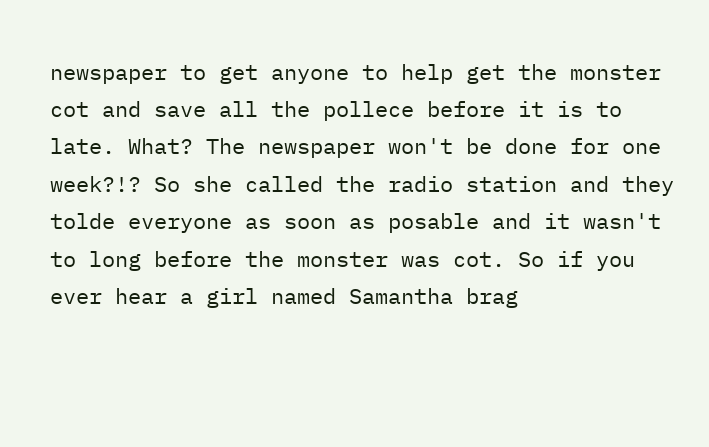newspaper to get anyone to help get the monster cot and save all the pollece before it is to late. What? The newspaper won't be done for one week?!? So she called the radio station and they tolde everyone as soon as posable and it wasn't to long before the monster was cot. So if you ever hear a girl named Samantha brag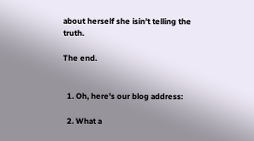about herself she isin't telling the truth.

The end.


  1. Oh, here's our blog address:

  2. What a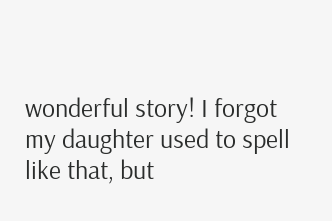wonderful story! I forgot my daughter used to spell like that, but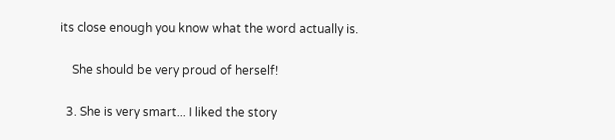its close enough you know what the word actually is.

    She should be very proud of herself!

  3. She is very smart... I liked the story